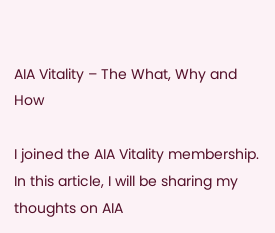AIA Vitality – The What, Why and How

I joined the AIA Vitality membership. In this article, I will be sharing my thoughts on AIA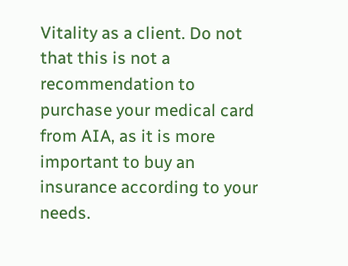Vitality as a client. Do not that this is not a recommendation to purchase your medical card from AIA, as it is more important to buy an insurance according to your needs.